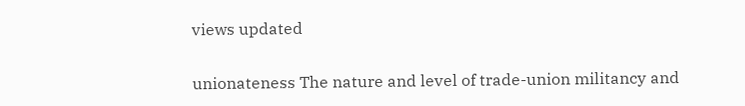views updated

unionateness The nature and level of trade-union militancy and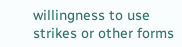willingness to use strikes or other forms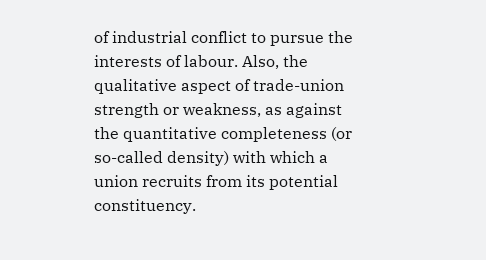of industrial conflict to pursue the interests of labour. Also, the qualitative aspect of trade-union strength or weakness, as against the quantitative completeness (or so-called density) with which a union recruits from its potential constituency.